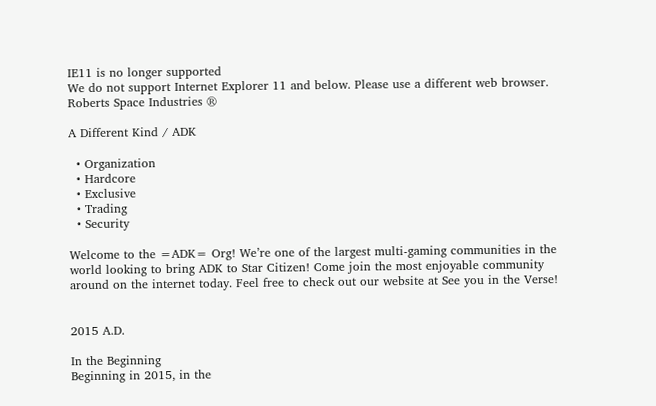IE11 is no longer supported
We do not support Internet Explorer 11 and below. Please use a different web browser.
Roberts Space Industries ®

A Different Kind / ADK

  • Organization
  • Hardcore
  • Exclusive
  • Trading
  • Security

Welcome to the =ADK= Org! We’re one of the largest multi-gaming communities in the world looking to bring ADK to Star Citizen! Come join the most enjoyable community around on the internet today. Feel free to check out our website at See you in the Verse!


2015 A.D.

In the Beginning
Beginning in 2015, in the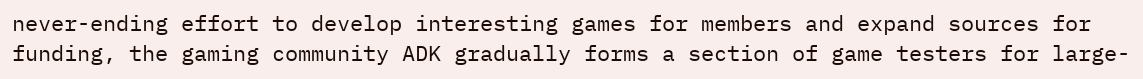never-ending effort to develop interesting games for members and expand sources for funding, the gaming community ADK gradually forms a section of game testers for large-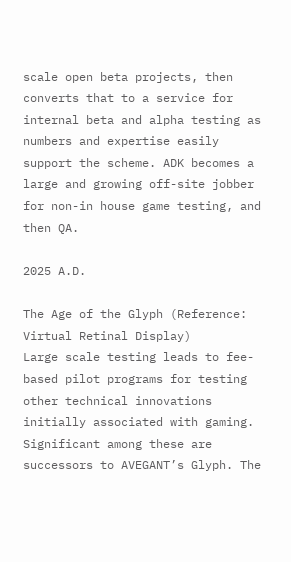scale open beta projects, then converts that to a service for internal beta and alpha testing as numbers and expertise easily support the scheme. ADK becomes a large and growing off-site jobber for non-in house game testing, and then QA.

2025 A.D.

The Age of the Glyph (Reference: Virtual Retinal Display)
Large scale testing leads to fee-based pilot programs for testing other technical innovations initially associated with gaming. Significant among these are successors to AVEGANT’s Glyph. The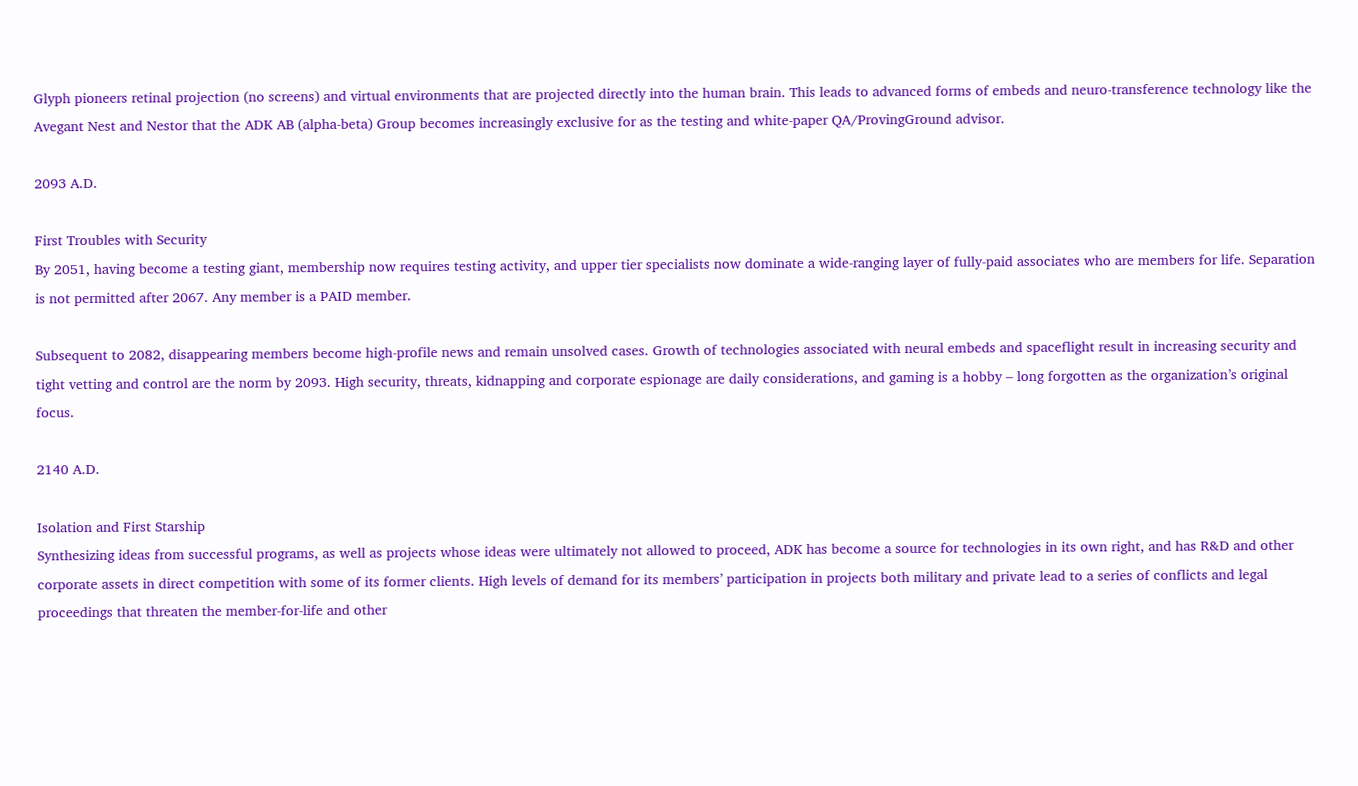Glyph pioneers retinal projection (no screens) and virtual environments that are projected directly into the human brain. This leads to advanced forms of embeds and neuro-transference technology like the Avegant Nest and Nestor that the ADK AB (alpha-beta) Group becomes increasingly exclusive for as the testing and white-paper QA/ProvingGround advisor.

2093 A.D.

First Troubles with Security
By 2051, having become a testing giant, membership now requires testing activity, and upper tier specialists now dominate a wide-ranging layer of fully-paid associates who are members for life. Separation is not permitted after 2067. Any member is a PAID member.

Subsequent to 2082, disappearing members become high-profile news and remain unsolved cases. Growth of technologies associated with neural embeds and spaceflight result in increasing security and tight vetting and control are the norm by 2093. High security, threats, kidnapping and corporate espionage are daily considerations, and gaming is a hobby – long forgotten as the organization’s original focus.

2140 A.D.

Isolation and First Starship
Synthesizing ideas from successful programs, as well as projects whose ideas were ultimately not allowed to proceed, ADK has become a source for technologies in its own right, and has R&D and other corporate assets in direct competition with some of its former clients. High levels of demand for its members’ participation in projects both military and private lead to a series of conflicts and legal proceedings that threaten the member-for-life and other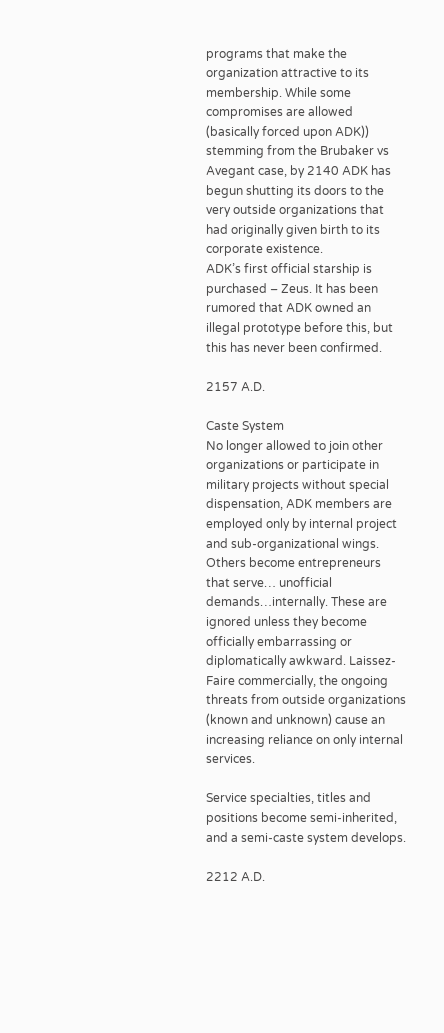programs that make the organization attractive to its membership. While some compromises are allowed (basically forced upon ADK)) stemming from the Brubaker vs Avegant case, by 2140 ADK has begun shutting its doors to the very outside organizations that had originally given birth to its corporate existence.
ADK’s first official starship is purchased – Zeus. It has been rumored that ADK owned an illegal prototype before this, but this has never been confirmed.

2157 A.D.

Caste System
No longer allowed to join other organizations or participate in military projects without special dispensation, ADK members are employed only by internal project and sub-organizational wings. Others become entrepreneurs that serve… unofficial demands…internally. These are ignored unless they become officially embarrassing or diplomatically awkward. Laissez-Faire commercially, the ongoing threats from outside organizations (known and unknown) cause an increasing reliance on only internal services.

Service specialties, titles and positions become semi-inherited, and a semi-caste system develops.

2212 A.D.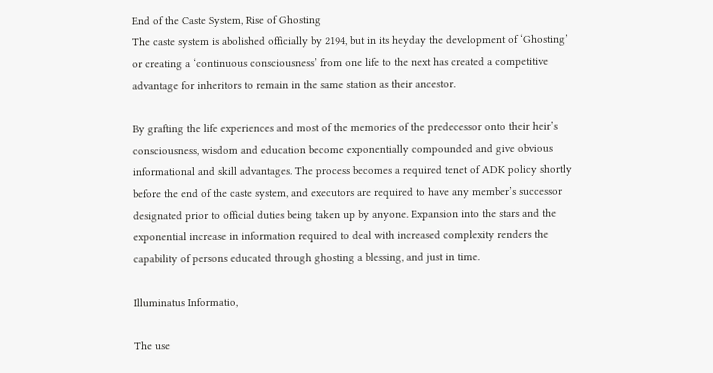End of the Caste System, Rise of Ghosting
The caste system is abolished officially by 2194, but in its heyday the development of ‘Ghosting’ or creating a ‘continuous consciousness’ from one life to the next has created a competitive advantage for inheritors to remain in the same station as their ancestor.

By grafting the life experiences and most of the memories of the predecessor onto their heir’s consciousness, wisdom and education become exponentially compounded and give obvious informational and skill advantages. The process becomes a required tenet of ADK policy shortly before the end of the caste system, and executors are required to have any member’s successor designated prior to official duties being taken up by anyone. Expansion into the stars and the exponential increase in information required to deal with increased complexity renders the capability of persons educated through ghosting a blessing, and just in time.

Illuminatus Informatio,

The use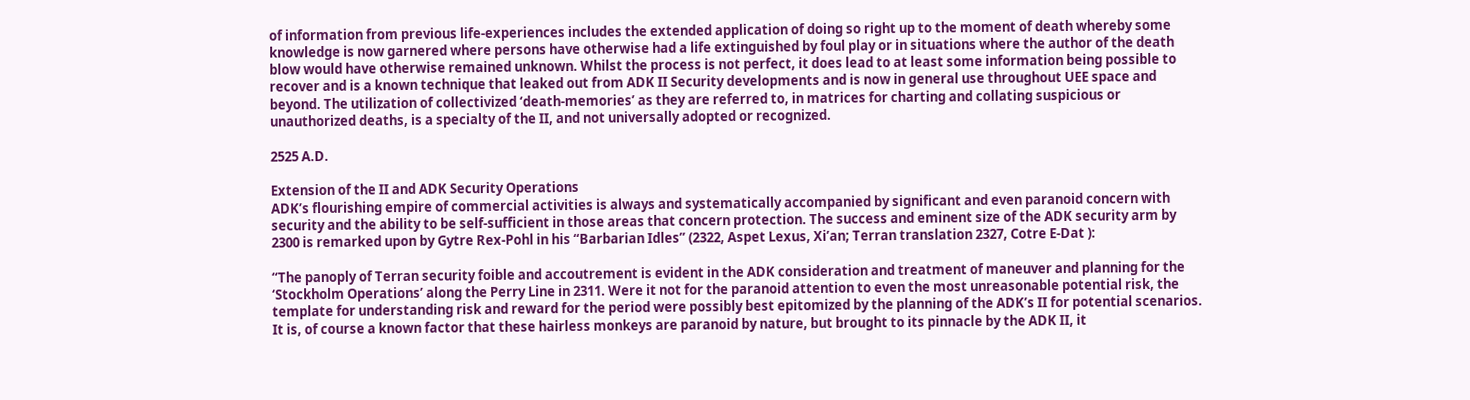of information from previous life-experiences includes the extended application of doing so right up to the moment of death whereby some knowledge is now garnered where persons have otherwise had a life extinguished by foul play or in situations where the author of the death blow would have otherwise remained unknown. Whilst the process is not perfect, it does lead to at least some information being possible to recover and is a known technique that leaked out from ADK II Security developments and is now in general use throughout UEE space and beyond. The utilization of collectivized ‘death-memories’ as they are referred to, in matrices for charting and collating suspicious or unauthorized deaths, is a specialty of the II, and not universally adopted or recognized.

2525 A.D.

Extension of the II and ADK Security Operations
ADK’s flourishing empire of commercial activities is always and systematically accompanied by significant and even paranoid concern with security and the ability to be self-sufficient in those areas that concern protection. The success and eminent size of the ADK security arm by 2300 is remarked upon by Gytre Rex-Pohl in his “Barbarian Idles” (2322, Aspet Lexus, Xi’an; Terran translation 2327, Cotre E-Dat ):

“The panoply of Terran security foible and accoutrement is evident in the ADK consideration and treatment of maneuver and planning for the ‘Stockholm Operations’ along the Perry Line in 2311. Were it not for the paranoid attention to even the most unreasonable potential risk, the template for understanding risk and reward for the period were possibly best epitomized by the planning of the ADK’s II for potential scenarios. It is, of course a known factor that these hairless monkeys are paranoid by nature, but brought to its pinnacle by the ADK II, it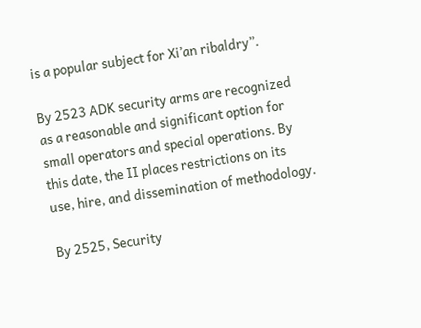is a popular subject for Xi’an ribaldry”.

By 2523 ADK security arms are recognized as a reasonable and significant option for small operators and special operations. By this date, the II places restrictions on its use, hire, and dissemination of methodology.

By 2525, Security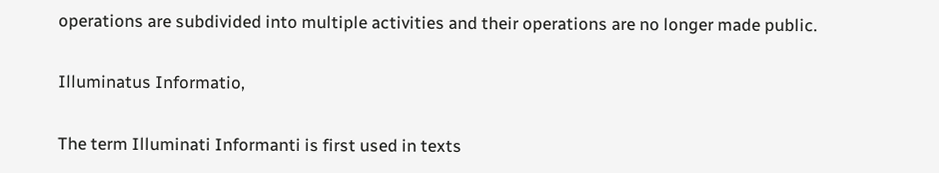operations are subdivided into multiple activities and their operations are no longer made public.

Illuminatus Informatio,

The term Illuminati Informanti is first used in texts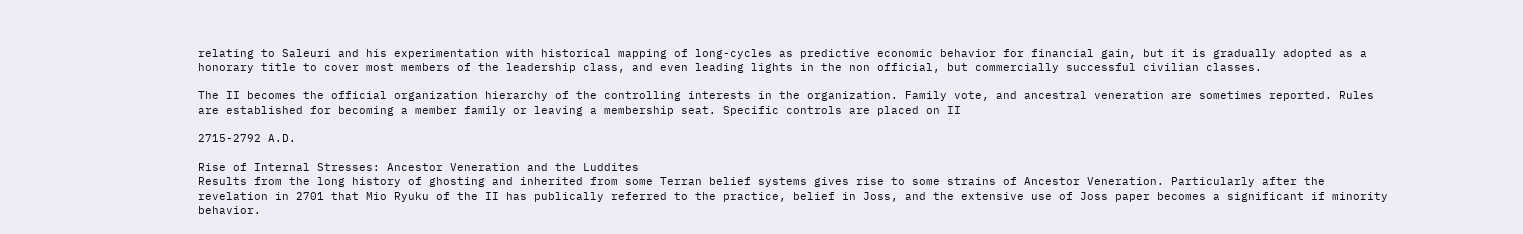relating to Saleuri and his experimentation with historical mapping of long-cycles as predictive economic behavior for financial gain, but it is gradually adopted as a honorary title to cover most members of the leadership class, and even leading lights in the non official, but commercially successful civilian classes.

The II becomes the official organization hierarchy of the controlling interests in the organization. Family vote, and ancestral veneration are sometimes reported. Rules are established for becoming a member family or leaving a membership seat. Specific controls are placed on II

2715-2792 A.D.

Rise of Internal Stresses: Ancestor Veneration and the Luddites
Results from the long history of ghosting and inherited from some Terran belief systems gives rise to some strains of Ancestor Veneration. Particularly after the revelation in 2701 that Mio Ryuku of the II has publically referred to the practice, belief in Joss, and the extensive use of Joss paper becomes a significant if minority behavior.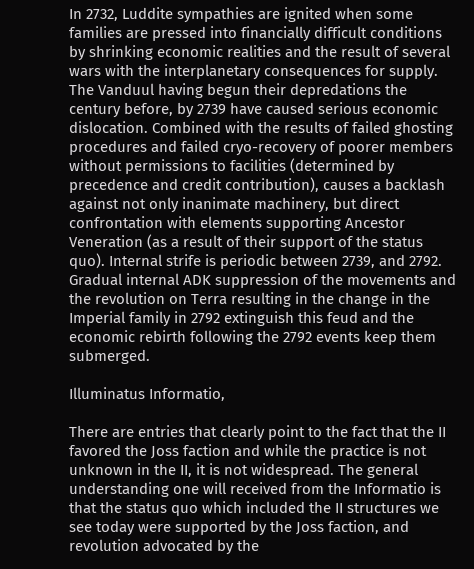In 2732, Luddite sympathies are ignited when some families are pressed into financially difficult conditions by shrinking economic realities and the result of several wars with the interplanetary consequences for supply. The Vanduul having begun their depredations the century before, by 2739 have caused serious economic dislocation. Combined with the results of failed ghosting procedures and failed cryo-recovery of poorer members without permissions to facilities (determined by precedence and credit contribution), causes a backlash against not only inanimate machinery, but direct confrontation with elements supporting Ancestor Veneration (as a result of their support of the status quo). Internal strife is periodic between 2739, and 2792. Gradual internal ADK suppression of the movements and the revolution on Terra resulting in the change in the Imperial family in 2792 extinguish this feud and the economic rebirth following the 2792 events keep them submerged.

Illuminatus Informatio,

There are entries that clearly point to the fact that the II favored the Joss faction and while the practice is not unknown in the II, it is not widespread. The general understanding one will received from the Informatio is that the status quo which included the II structures we see today were supported by the Joss faction, and revolution advocated by the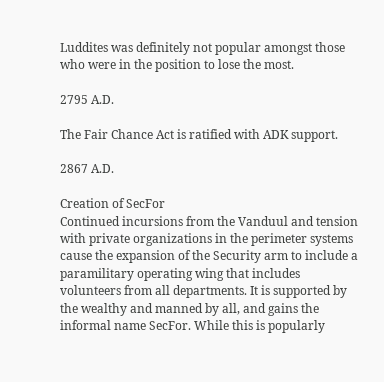Luddites was definitely not popular amongst those who were in the position to lose the most.

2795 A.D.

The Fair Chance Act is ratified with ADK support.

2867 A.D.

Creation of SecFor
Continued incursions from the Vanduul and tension with private organizations in the perimeter systems cause the expansion of the Security arm to include a paramilitary operating wing that includes volunteers from all departments. It is supported by the wealthy and manned by all, and gains the informal name SecFor. While this is popularly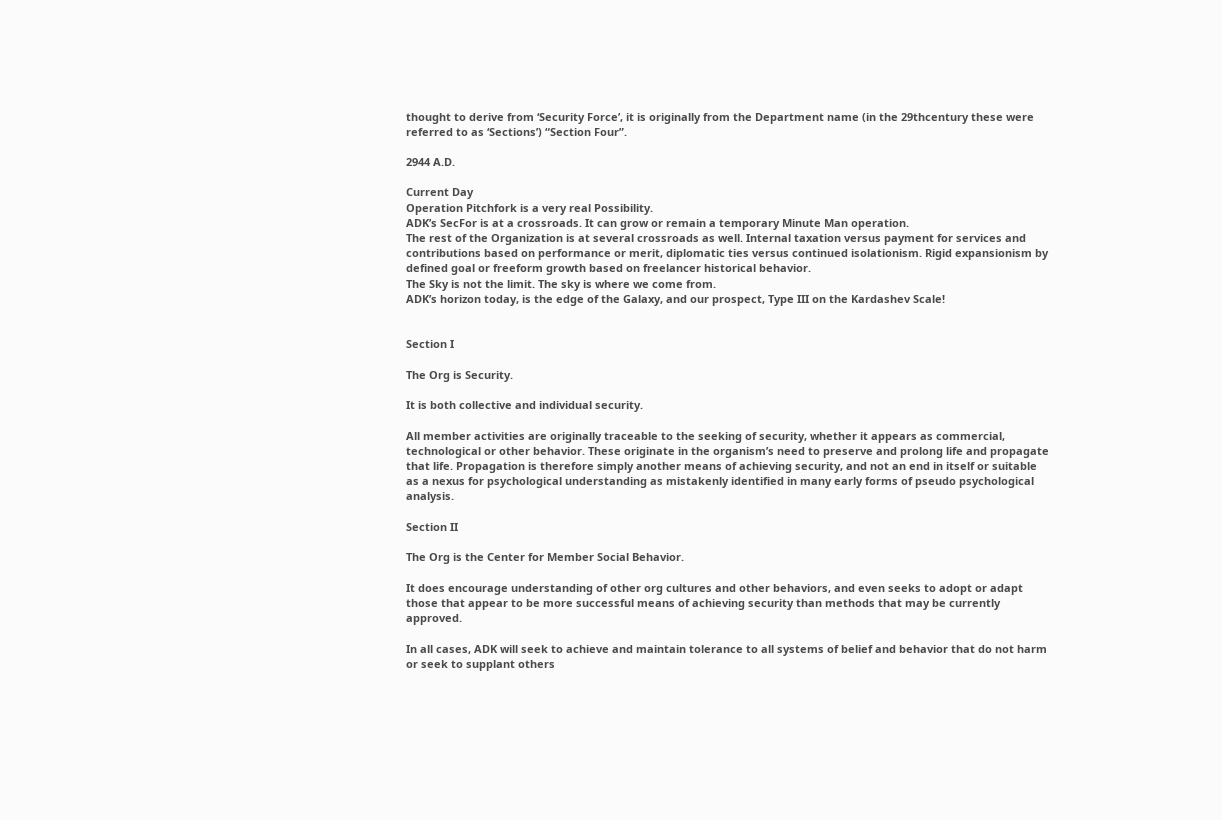thought to derive from ‘Security Force’, it is originally from the Department name (in the 29thcentury these were referred to as ‘Sections’) “Section Four”.

2944 A.D.

Current Day
Operation Pitchfork is a very real Possibility.
ADK’s SecFor is at a crossroads. It can grow or remain a temporary Minute Man operation.
The rest of the Organization is at several crossroads as well. Internal taxation versus payment for services and contributions based on performance or merit, diplomatic ties versus continued isolationism. Rigid expansionism by defined goal or freeform growth based on freelancer historical behavior.
The Sky is not the limit. The sky is where we come from.
ADK’s horizon today, is the edge of the Galaxy, and our prospect, Type III on the Kardashev Scale!


Section I

The Org is Security.

It is both collective and individual security.

All member activities are originally traceable to the seeking of security, whether it appears as commercial, technological or other behavior. These originate in the organism’s need to preserve and prolong life and propagate that life. Propagation is therefore simply another means of achieving security, and not an end in itself or suitable as a nexus for psychological understanding as mistakenly identified in many early forms of pseudo psychological analysis.

Section II

The Org is the Center for Member Social Behavior.

It does encourage understanding of other org cultures and other behaviors, and even seeks to adopt or adapt those that appear to be more successful means of achieving security than methods that may be currently approved.

In all cases, ADK will seek to achieve and maintain tolerance to all systems of belief and behavior that do not harm or seek to supplant others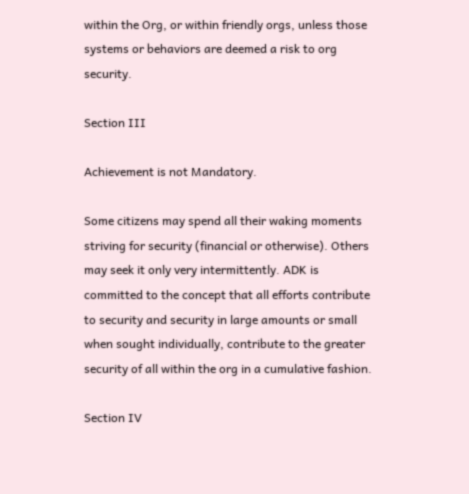within the Org, or within friendly orgs, unless those systems or behaviors are deemed a risk to org security.

Section III

Achievement is not Mandatory.

Some citizens may spend all their waking moments striving for security (financial or otherwise). Others may seek it only very intermittently. ADK is committed to the concept that all efforts contribute to security and security in large amounts or small when sought individually, contribute to the greater security of all within the org in a cumulative fashion.

Section IV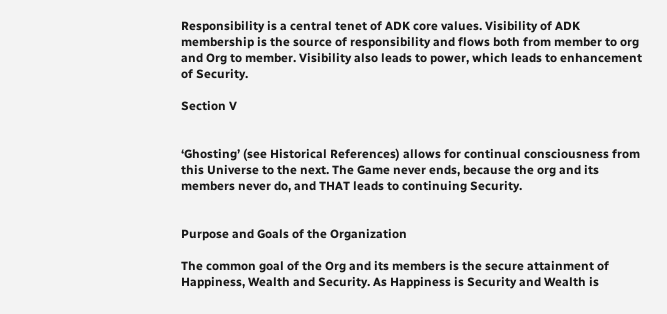Responsibility is a central tenet of ADK core values. Visibility of ADK membership is the source of responsibility and flows both from member to org and Org to member. Visibility also leads to power, which leads to enhancement of Security.

Section V


‘Ghosting’ (see Historical References) allows for continual consciousness from this Universe to the next. The Game never ends, because the org and its members never do, and THAT leads to continuing Security.


Purpose and Goals of the Organization

The common goal of the Org and its members is the secure attainment of Happiness, Wealth and Security. As Happiness is Security and Wealth is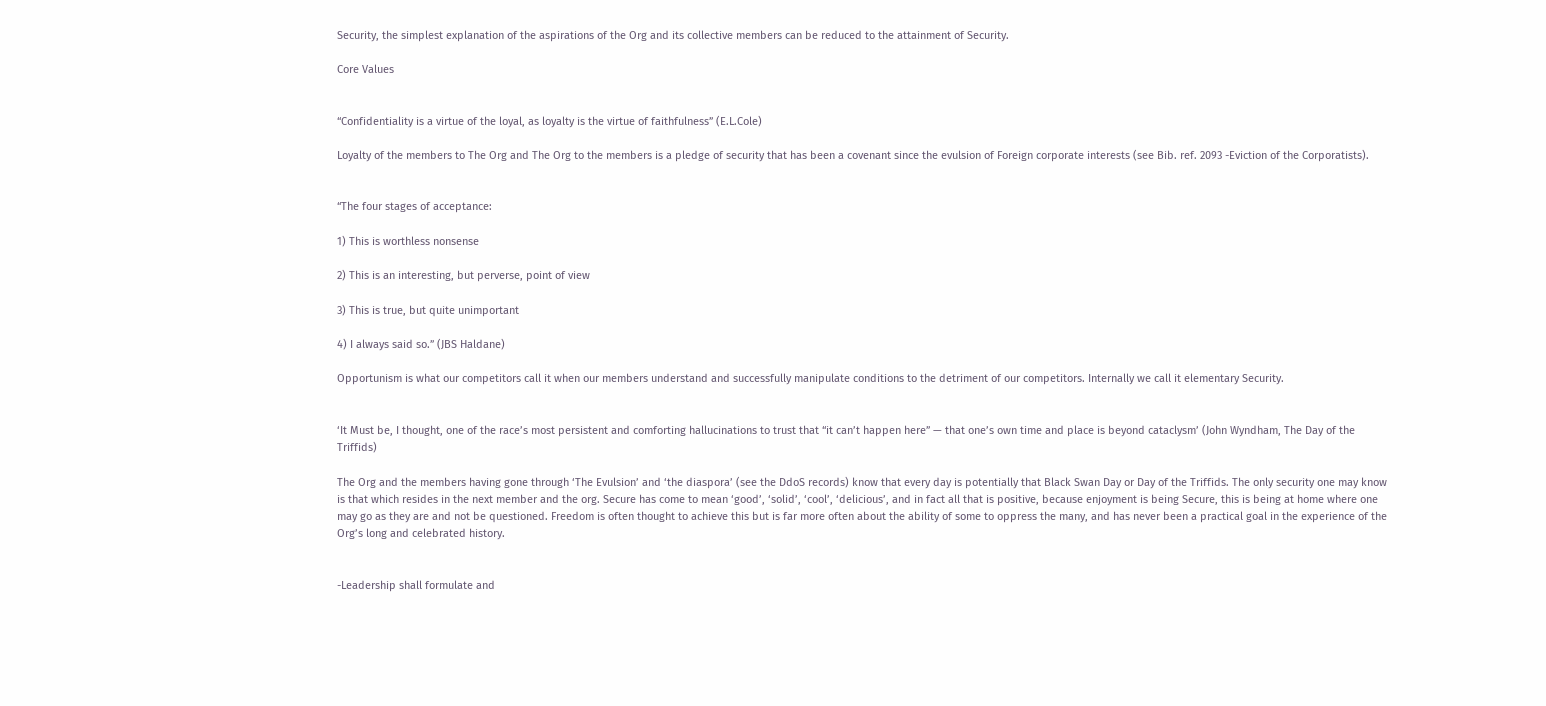Security, the simplest explanation of the aspirations of the Org and its collective members can be reduced to the attainment of Security.

Core Values


“Confidentiality is a virtue of the loyal, as loyalty is the virtue of faithfulness” (E.L.Cole)

Loyalty of the members to The Org and The Org to the members is a pledge of security that has been a covenant since the evulsion of Foreign corporate interests (see Bib. ref. 2093 -Eviction of the Corporatists).


“The four stages of acceptance:

1) This is worthless nonsense

2) This is an interesting, but perverse, point of view

3) This is true, but quite unimportant

4) I always said so.” (JBS Haldane)

Opportunism is what our competitors call it when our members understand and successfully manipulate conditions to the detriment of our competitors. Internally we call it elementary Security.


‘It Must be, I thought, one of the race’s most persistent and comforting hallucinations to trust that “it can’t happen here” — that one’s own time and place is beyond cataclysm’ (John Wyndham, The Day of the Triffids)

The Org and the members having gone through ‘The Evulsion’ and ‘the diaspora’ (see the DdoS records) know that every day is potentially that Black Swan Day or Day of the Triffids. The only security one may know is that which resides in the next member and the org. Secure has come to mean ‘good’, ‘solid’, ‘cool’, ‘delicious’, and in fact all that is positive, because enjoyment is being Secure, this is being at home where one may go as they are and not be questioned. Freedom is often thought to achieve this but is far more often about the ability of some to oppress the many, and has never been a practical goal in the experience of the Org’s long and celebrated history.


-Leadership shall formulate and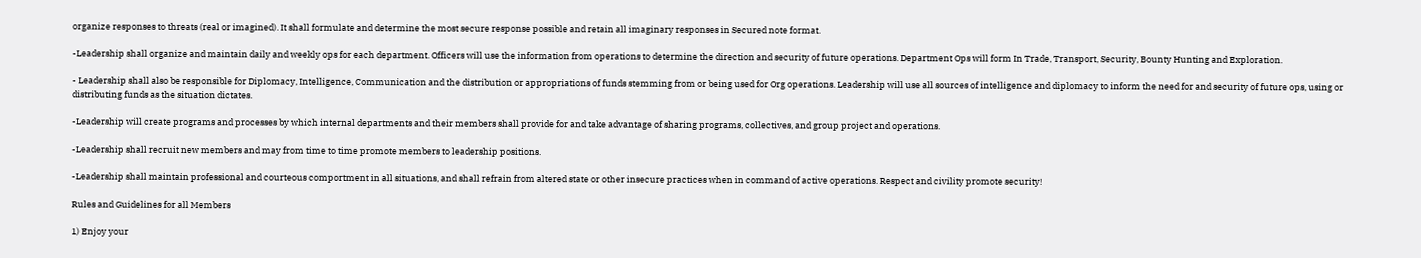organize responses to threats (real or imagined). It shall formulate and determine the most secure response possible and retain all imaginary responses in Secured note format.

-Leadership shall organize and maintain daily and weekly ops for each department. Officers will use the information from operations to determine the direction and security of future operations. Department Ops will form In Trade, Transport, Security, Bounty Hunting and Exploration.

- Leadership shall also be responsible for Diplomacy, Intelligence, Communication and the distribution or appropriations of funds stemming from or being used for Org operations. Leadership will use all sources of intelligence and diplomacy to inform the need for and security of future ops, using or distributing funds as the situation dictates.

-Leadership will create programs and processes by which internal departments and their members shall provide for and take advantage of sharing programs, collectives, and group project and operations.

-Leadership shall recruit new members and may from time to time promote members to leadership positions.

-Leadership shall maintain professional and courteous comportment in all situations, and shall refrain from altered state or other insecure practices when in command of active operations. Respect and civility promote security!

Rules and Guidelines for all Members

1) Enjoy your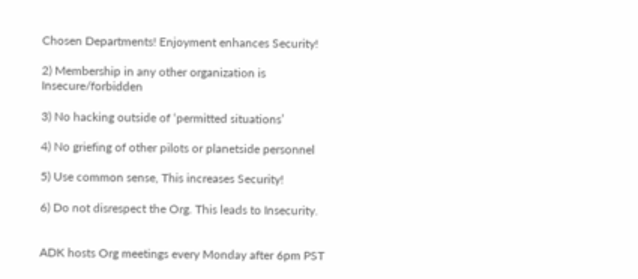Chosen Departments! Enjoyment enhances Security!

2) Membership in any other organization is Insecure/forbidden

3) No hacking outside of ‘permitted situations’

4) No griefing of other pilots or planetside personnel

5) Use common sense, This increases Security!

6) Do not disrespect the Org. This leads to Insecurity.


ADK hosts Org meetings every Monday after 6pm PST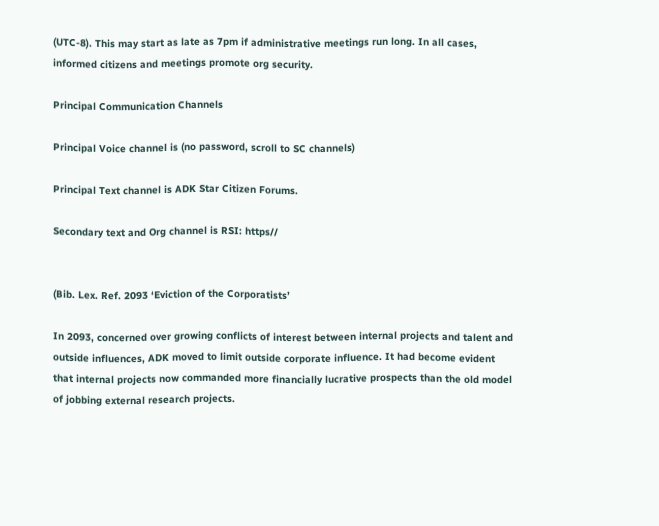(UTC-8). This may start as late as 7pm if administrative meetings run long. In all cases, informed citizens and meetings promote org security.

Principal Communication Channels

Principal Voice channel is (no password, scroll to SC channels)

Principal Text channel is ADK Star Citizen Forums.

Secondary text and Org channel is RSI: https//


(Bib. Lex. Ref. 2093 ‘Eviction of the Corporatists’

In 2093, concerned over growing conflicts of interest between internal projects and talent and outside influences, ADK moved to limit outside corporate influence. It had become evident that internal projects now commanded more financially lucrative prospects than the old model of jobbing external research projects.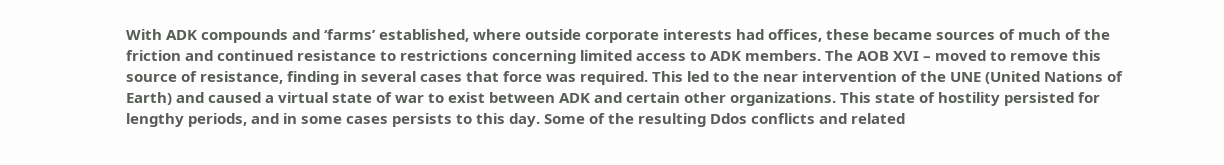With ADK compounds and ‘farms’ established, where outside corporate interests had offices, these became sources of much of the friction and continued resistance to restrictions concerning limited access to ADK members. The AOB XVI – moved to remove this source of resistance, finding in several cases that force was required. This led to the near intervention of the UNE (United Nations of Earth) and caused a virtual state of war to exist between ADK and certain other organizations. This state of hostility persisted for lengthy periods, and in some cases persists to this day. Some of the resulting Ddos conflicts and related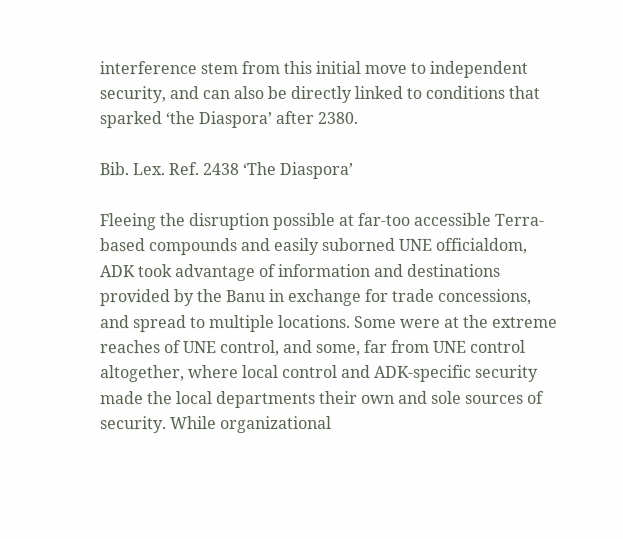interference stem from this initial move to independent security, and can also be directly linked to conditions that sparked ‘the Diaspora’ after 2380.

Bib. Lex. Ref. 2438 ‘The Diaspora’

Fleeing the disruption possible at far-too accessible Terra-based compounds and easily suborned UNE officialdom, ADK took advantage of information and destinations provided by the Banu in exchange for trade concessions, and spread to multiple locations. Some were at the extreme reaches of UNE control, and some, far from UNE control altogether, where local control and ADK-specific security made the local departments their own and sole sources of security. While organizational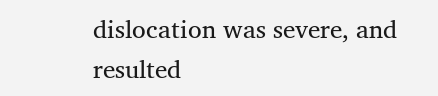dislocation was severe, and resulted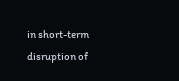in short-term disruption of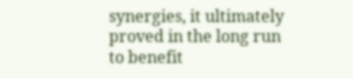synergies, it ultimately proved in the long run to benefit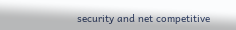security and net competitive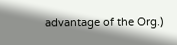advantage of the Org.)